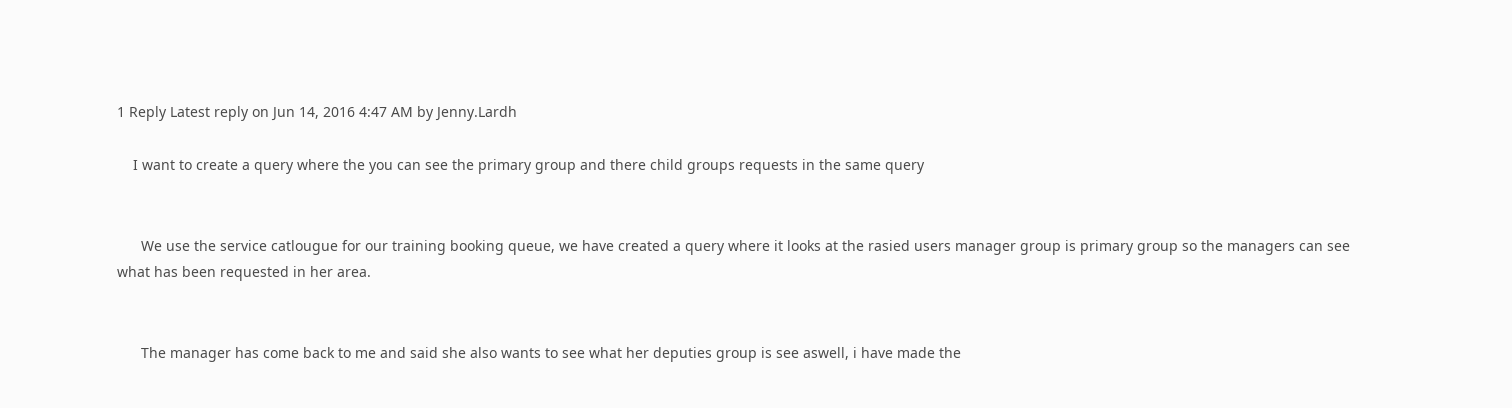1 Reply Latest reply on Jun 14, 2016 4:47 AM by Jenny.Lardh

    I want to create a query where the you can see the primary group and there child groups requests in the same query


      We use the service catlougue for our training booking queue, we have created a query where it looks at the rasied users manager group is primary group so the managers can see what has been requested in her area.


      The manager has come back to me and said she also wants to see what her deputies group is see aswell, i have made the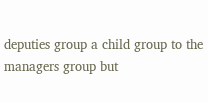deputies group a child group to the managers group but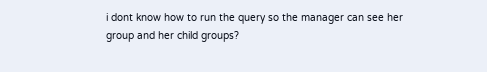i dont know how to run the query so the manager can see her group and her child groups?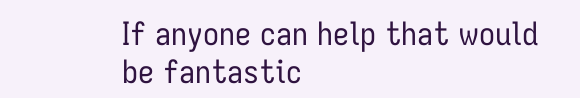If anyone can help that would be fantastic